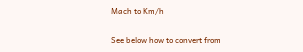Mach to Km/h

See below how to convert from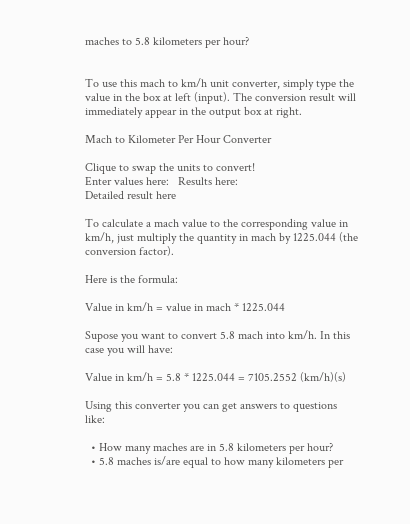maches to 5.8 kilometers per hour?


To use this mach to km/h unit converter, simply type the value in the box at left (input). The conversion result will immediately appear in the output box at right.

Mach to Kilometer Per Hour Converter

Clique to swap the units to convert!
Enter values here:   Results here:
Detailed result here

To calculate a mach value to the corresponding value in km/h, just multiply the quantity in mach by 1225.044 (the conversion factor).

Here is the formula:

Value in km/h = value in mach * 1225.044

Supose you want to convert 5.8 mach into km/h. In this case you will have:

Value in km/h = 5.8 * 1225.044 = 7105.2552 (km/h)(s)

Using this converter you can get answers to questions like:

  • How many maches are in 5.8 kilometers per hour?
  • 5.8 maches is/are equal to how many kilometers per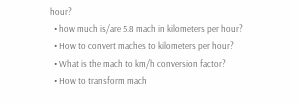hour?
  • how much is/are 5.8 mach in kilometers per hour?
  • How to convert maches to kilometers per hour?
  • What is the mach to km/h conversion factor?
  • How to transform mach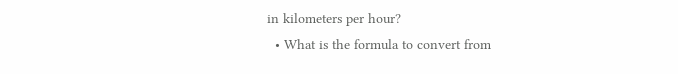in kilometers per hour?
  • What is the formula to convert from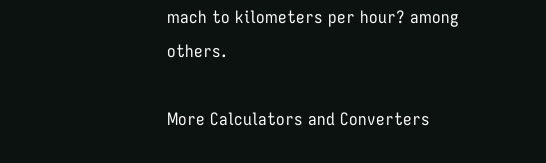mach to kilometers per hour? among others.

More Calculators and Converters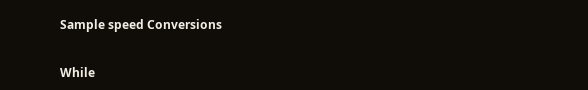Sample speed Conversions


While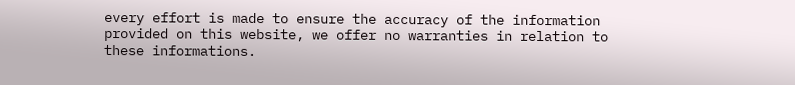every effort is made to ensure the accuracy of the information provided on this website, we offer no warranties in relation to these informations.